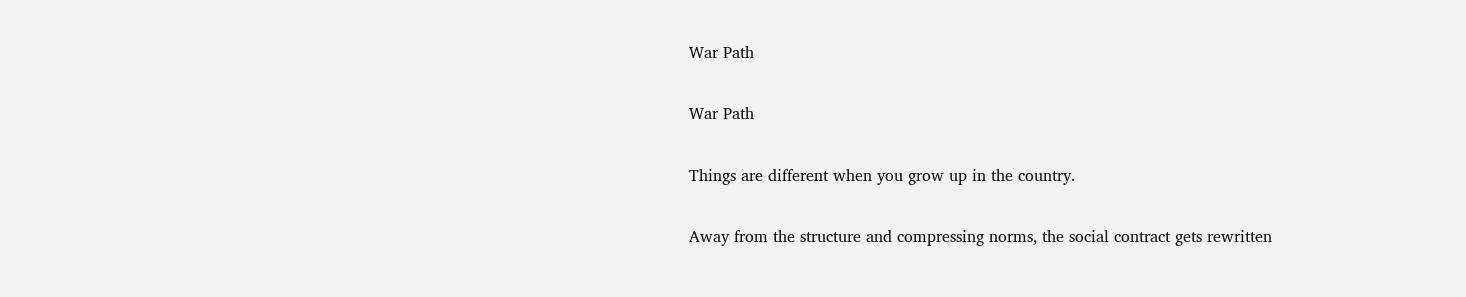War Path

War Path

Things are different when you grow up in the country.

Away from the structure and compressing norms, the social contract gets rewritten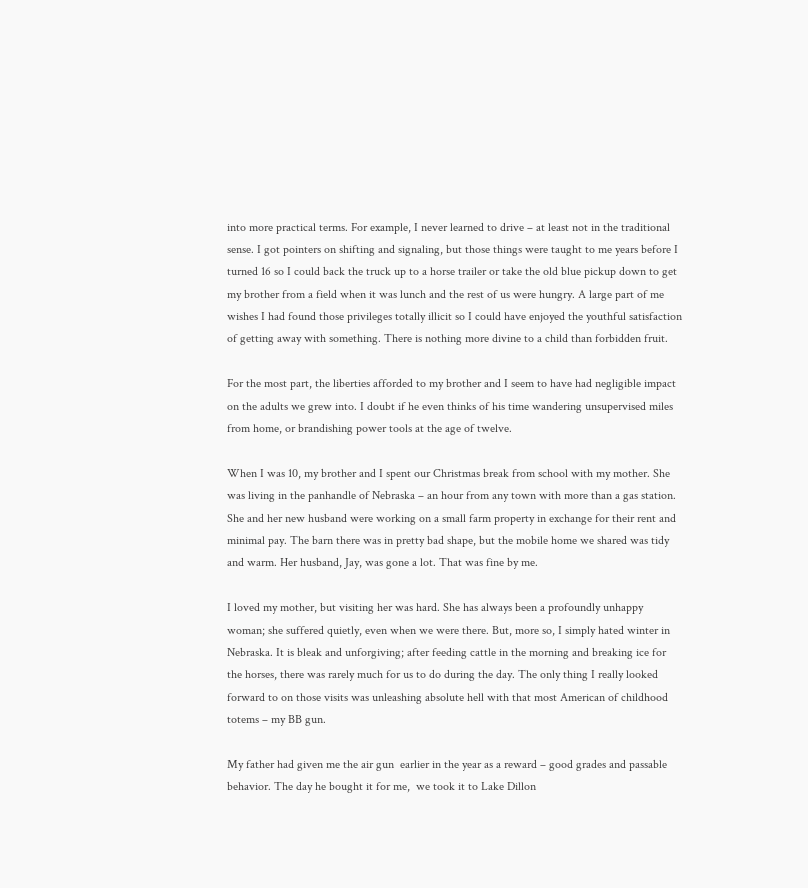into more practical terms. For example, I never learned to drive – at least not in the traditional sense. I got pointers on shifting and signaling, but those things were taught to me years before I turned 16 so I could back the truck up to a horse trailer or take the old blue pickup down to get my brother from a field when it was lunch and the rest of us were hungry. A large part of me wishes I had found those privileges totally illicit so I could have enjoyed the youthful satisfaction of getting away with something. There is nothing more divine to a child than forbidden fruit.

For the most part, the liberties afforded to my brother and I seem to have had negligible impact on the adults we grew into. I doubt if he even thinks of his time wandering unsupervised miles from home, or brandishing power tools at the age of twelve.

When I was 10, my brother and I spent our Christmas break from school with my mother. She was living in the panhandle of Nebraska – an hour from any town with more than a gas station. She and her new husband were working on a small farm property in exchange for their rent and minimal pay. The barn there was in pretty bad shape, but the mobile home we shared was tidy and warm. Her husband, Jay, was gone a lot. That was fine by me.

I loved my mother, but visiting her was hard. She has always been a profoundly unhappy woman; she suffered quietly, even when we were there. But, more so, I simply hated winter in Nebraska. It is bleak and unforgiving; after feeding cattle in the morning and breaking ice for the horses, there was rarely much for us to do during the day. The only thing I really looked forward to on those visits was unleashing absolute hell with that most American of childhood totems – my BB gun.

My father had given me the air gun  earlier in the year as a reward – good grades and passable behavior. The day he bought it for me,  we took it to Lake Dillon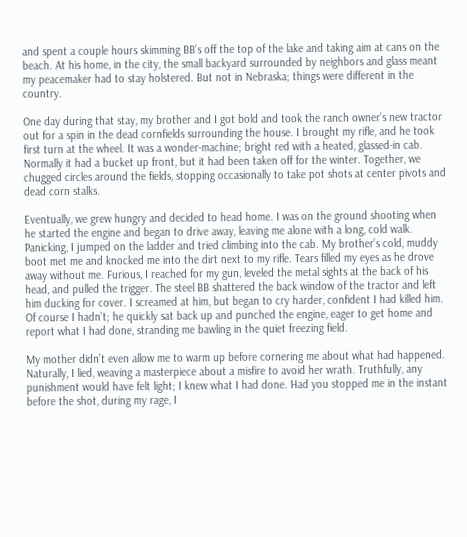and spent a couple hours skimming BB’s off the top of the lake and taking aim at cans on the beach. At his home, in the city, the small backyard surrounded by neighbors and glass meant my peacemaker had to stay holstered. But not in Nebraska; things were different in the country.

One day during that stay, my brother and I got bold and took the ranch owner’s new tractor out for a spin in the dead cornfields surrounding the house. I brought my rifle, and he took first turn at the wheel. It was a wonder-machine; bright red with a heated, glassed-in cab. Normally it had a bucket up front, but it had been taken off for the winter. Together, we chugged circles around the fields, stopping occasionally to take pot shots at center pivots and dead corn stalks.

Eventually, we grew hungry and decided to head home. I was on the ground shooting when he started the engine and began to drive away, leaving me alone with a long, cold walk. Panicking, I jumped on the ladder and tried climbing into the cab. My brother’s cold, muddy boot met me and knocked me into the dirt next to my rifle. Tears filled my eyes as he drove away without me. Furious, I reached for my gun, leveled the metal sights at the back of his head, and pulled the trigger. The steel BB shattered the back window of the tractor and left him ducking for cover. I screamed at him, but began to cry harder, confident I had killed him. Of course I hadn’t; he quickly sat back up and punched the engine, eager to get home and report what I had done, stranding me bawling in the quiet freezing field.

My mother didn’t even allow me to warm up before cornering me about what had happened. Naturally, I lied, weaving a masterpiece about a misfire to avoid her wrath. Truthfully, any punishment would have felt light; I knew what I had done. Had you stopped me in the instant before the shot, during my rage, I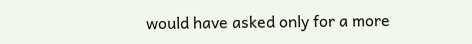would have asked only for a more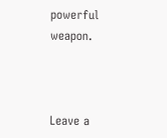powerful weapon.



Leave a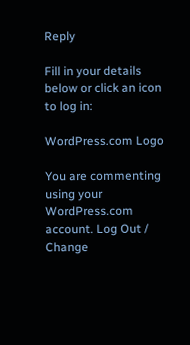Reply

Fill in your details below or click an icon to log in:

WordPress.com Logo

You are commenting using your WordPress.com account. Log Out /  Change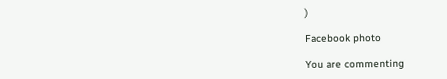)

Facebook photo

You are commenting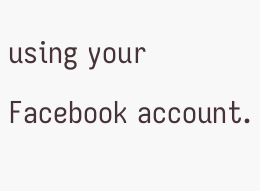using your Facebook account.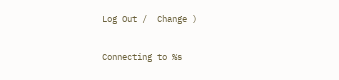Log Out /  Change )

Connecting to %s